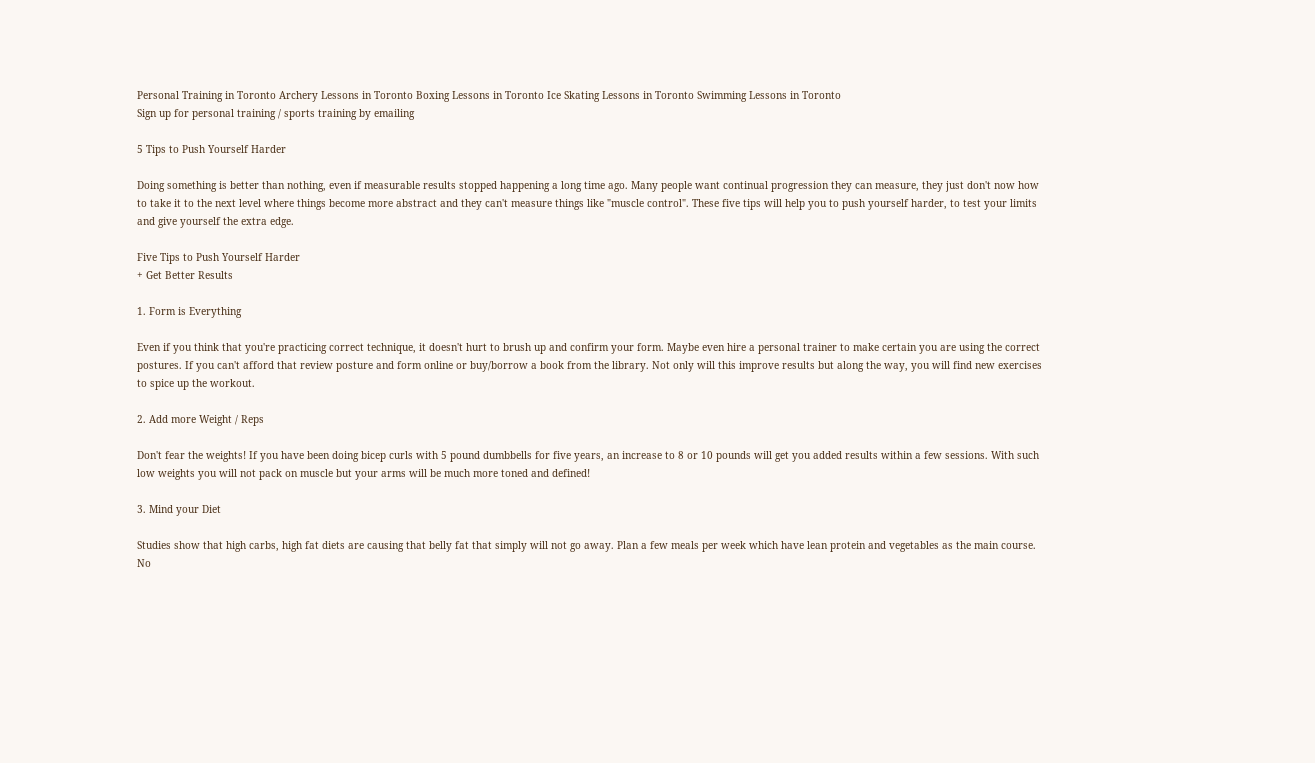Personal Training in Toronto Archery Lessons in Toronto Boxing Lessons in Toronto Ice Skating Lessons in Toronto Swimming Lessons in Toronto
Sign up for personal training / sports training by emailing

5 Tips to Push Yourself Harder

Doing something is better than nothing, even if measurable results stopped happening a long time ago. Many people want continual progression they can measure, they just don't now how to take it to the next level where things become more abstract and they can't measure things like "muscle control". These five tips will help you to push yourself harder, to test your limits and give yourself the extra edge.

Five Tips to Push Yourself Harder
+ Get Better Results

1. Form is Everything

Even if you think that you're practicing correct technique, it doesn't hurt to brush up and confirm your form. Maybe even hire a personal trainer to make certain you are using the correct postures. If you can't afford that review posture and form online or buy/borrow a book from the library. Not only will this improve results but along the way, you will find new exercises to spice up the workout.

2. Add more Weight / Reps

Don't fear the weights! If you have been doing bicep curls with 5 pound dumbbells for five years, an increase to 8 or 10 pounds will get you added results within a few sessions. With such low weights you will not pack on muscle but your arms will be much more toned and defined!

3. Mind your Diet

Studies show that high carbs, high fat diets are causing that belly fat that simply will not go away. Plan a few meals per week which have lean protein and vegetables as the main course. No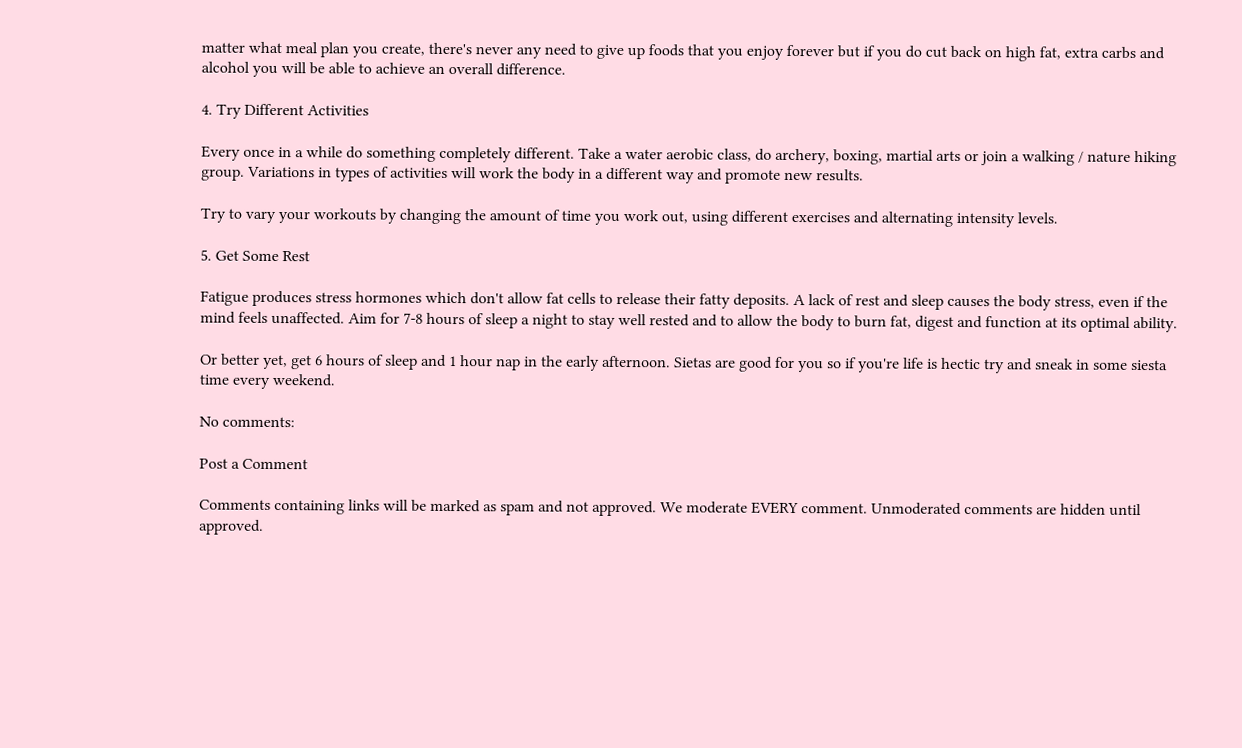matter what meal plan you create, there's never any need to give up foods that you enjoy forever but if you do cut back on high fat, extra carbs and alcohol you will be able to achieve an overall difference.

4. Try Different Activities

Every once in a while do something completely different. Take a water aerobic class, do archery, boxing, martial arts or join a walking / nature hiking group. Variations in types of activities will work the body in a different way and promote new results.

Try to vary your workouts by changing the amount of time you work out, using different exercises and alternating intensity levels.

5. Get Some Rest

Fatigue produces stress hormones which don't allow fat cells to release their fatty deposits. A lack of rest and sleep causes the body stress, even if the mind feels unaffected. Aim for 7-8 hours of sleep a night to stay well rested and to allow the body to burn fat, digest and function at its optimal ability.

Or better yet, get 6 hours of sleep and 1 hour nap in the early afternoon. Sietas are good for you so if you're life is hectic try and sneak in some siesta time every weekend.

No comments:

Post a Comment

Comments containing links will be marked as spam and not approved. We moderate EVERY comment. Unmoderated comments are hidden until approved.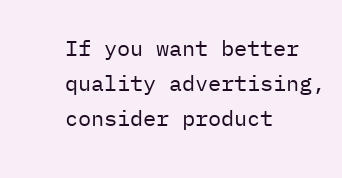If you want better quality advertising, consider product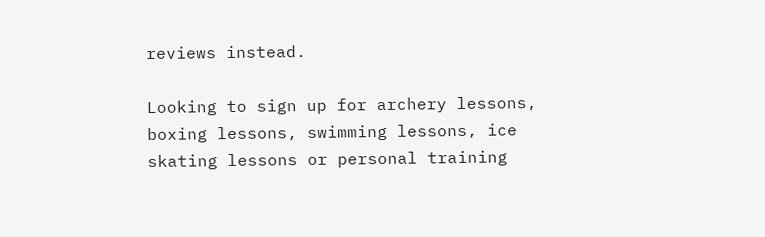reviews instead.

Looking to sign up for archery lessons, boxing lessons, swimming lessons, ice skating lessons or personal training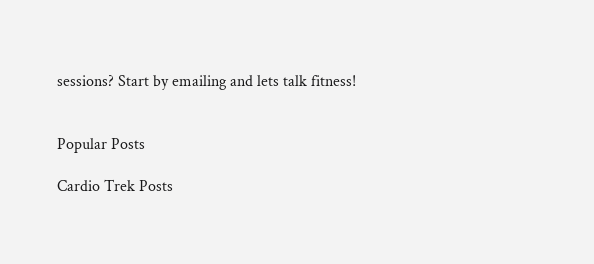sessions? Start by emailing and lets talk fitness!


Popular Posts

Cardio Trek Posts